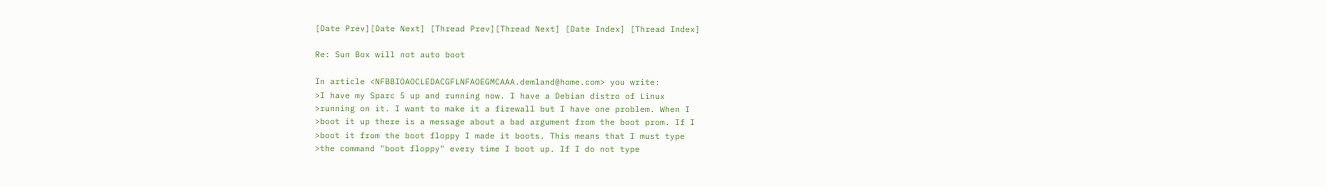[Date Prev][Date Next] [Thread Prev][Thread Next] [Date Index] [Thread Index]

Re: Sun Box will not auto boot

In article <NFBBIOAOCLEDACGFLNFAOEGMCAAA.demland@home.com> you write:
>I have my Sparc 5 up and running now. I have a Debian distro of Linux
>running on it. I want to make it a firewall but I have one problem. When I
>boot it up there is a message about a bad argument from the boot prom. If I
>boot it from the boot floppy I made it boots. This means that I must type
>the command "boot floppy" every time I boot up. If I do not type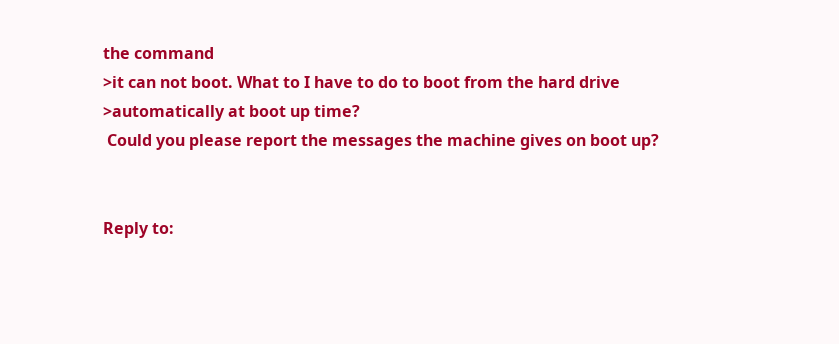the command
>it can not boot. What to I have to do to boot from the hard drive
>automatically at boot up time?
 Could you please report the messages the machine gives on boot up?


Reply to: